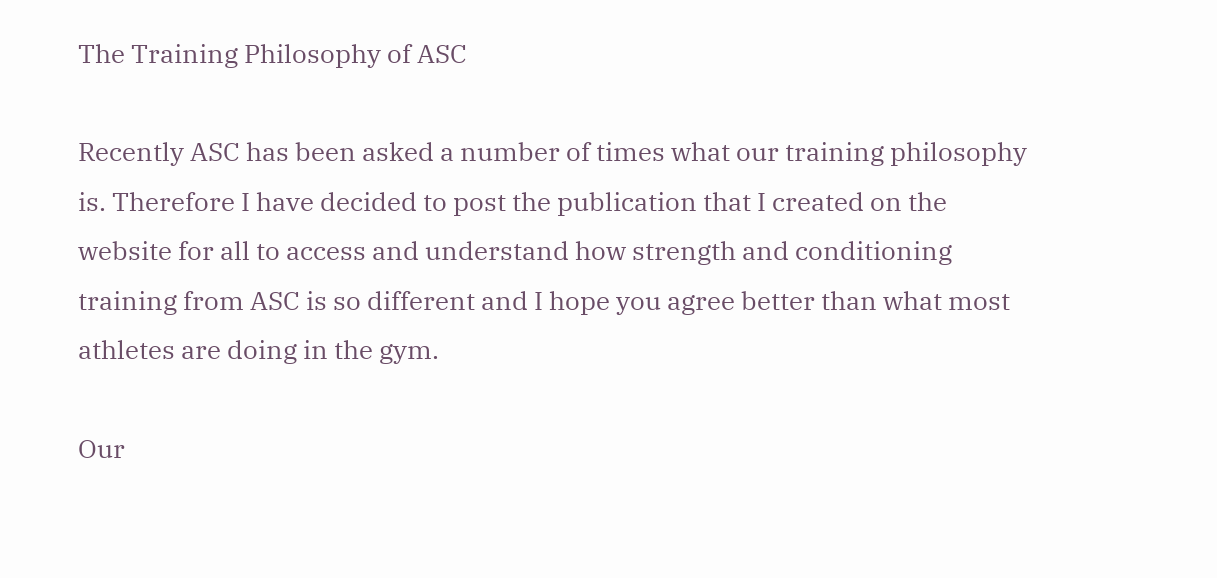The Training Philosophy of ASC

Recently ASC has been asked a number of times what our training philosophy is. Therefore I have decided to post the publication that I created on the website for all to access and understand how strength and conditioning training from ASC is so different and I hope you agree better than what most athletes are doing in the gym.

Our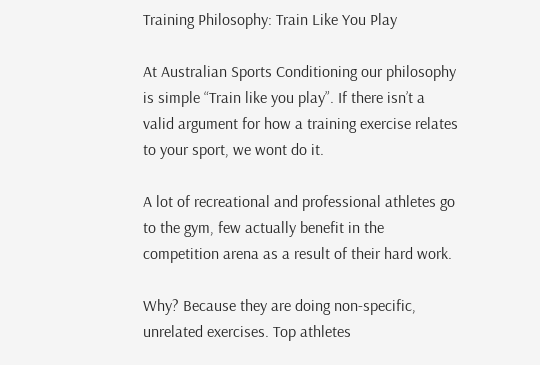Training Philosophy: Train Like You Play

At Australian Sports Conditioning our philosophy is simple “Train like you play”. If there isn’t a valid argument for how a training exercise relates to your sport, we wont do it.

A lot of recreational and professional athletes go to the gym, few actually benefit in the competition arena as a result of their hard work.

Why? Because they are doing non-specific, unrelated exercises. Top athletes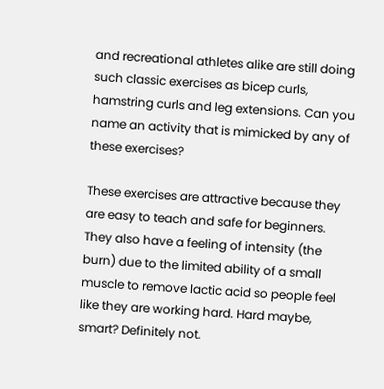and recreational athletes alike are still doing such classic exercises as bicep curls, hamstring curls and leg extensions. Can you name an activity that is mimicked by any of these exercises?

These exercises are attractive because they are easy to teach and safe for beginners. They also have a feeling of intensity (the burn) due to the limited ability of a small muscle to remove lactic acid so people feel like they are working hard. Hard maybe, smart? Definitely not.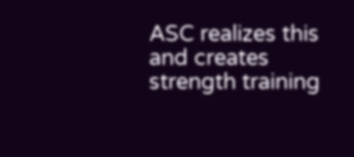ASC realizes this and creates strength training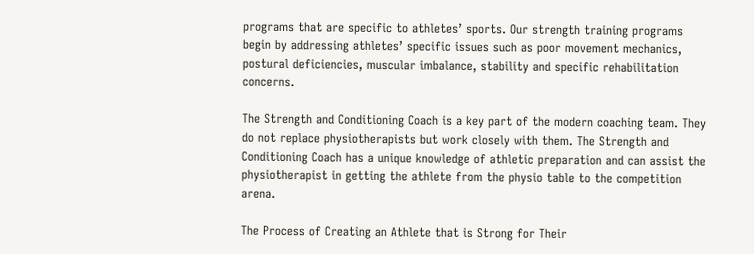programs that are specific to athletes’ sports. Our strength training programs begin by addressing athletes’ specific issues such as poor movement mechanics, postural deficiencies, muscular imbalance, stability and specific rehabilitation concerns.

The Strength and Conditioning Coach is a key part of the modern coaching team. They do not replace physiotherapists but work closely with them. The Strength and Conditioning Coach has a unique knowledge of athletic preparation and can assist the physiotherapist in getting the athlete from the physio table to the competition arena.

The Process of Creating an Athlete that is Strong for Their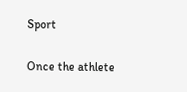Sport

Once the athlete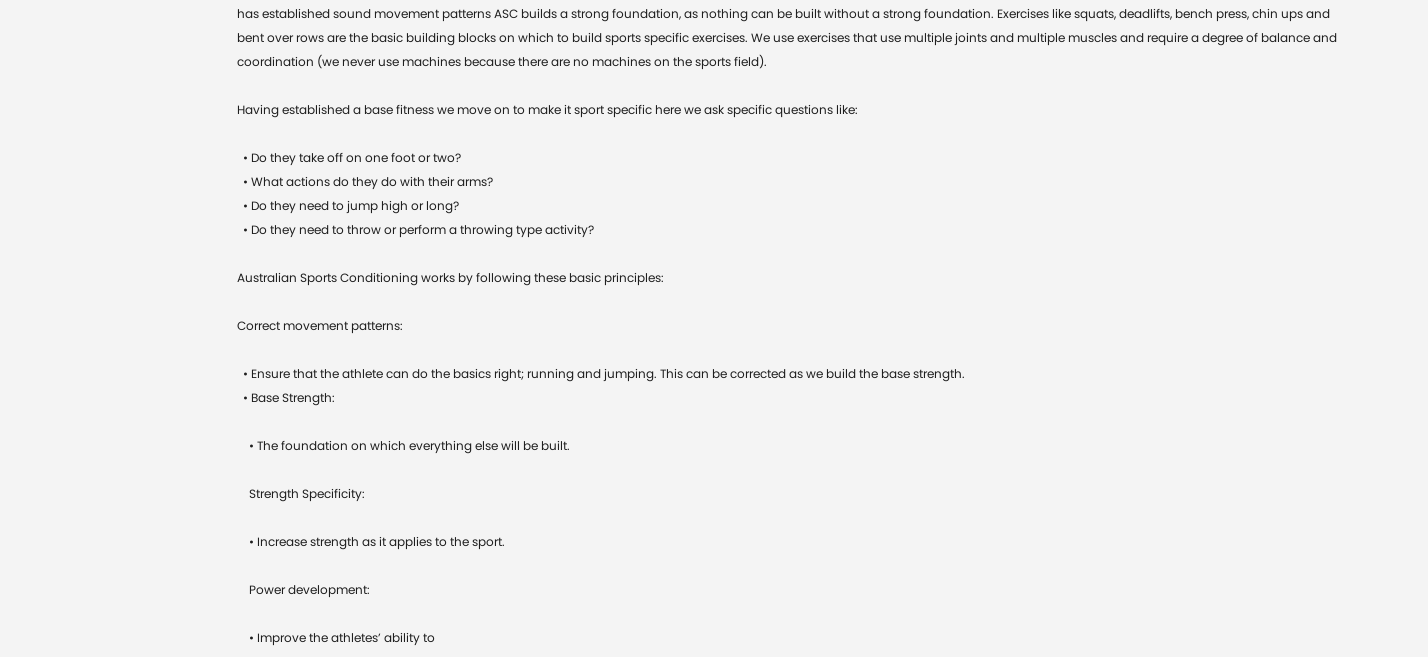has established sound movement patterns ASC builds a strong foundation, as nothing can be built without a strong foundation. Exercises like squats, deadlifts, bench press, chin ups and bent over rows are the basic building blocks on which to build sports specific exercises. We use exercises that use multiple joints and multiple muscles and require a degree of balance and coordination (we never use machines because there are no machines on the sports field).

Having established a base fitness we move on to make it sport specific here we ask specific questions like:

  • Do they take off on one foot or two?
  • What actions do they do with their arms?
  • Do they need to jump high or long?
  • Do they need to throw or perform a throwing type activity?

Australian Sports Conditioning works by following these basic principles:

Correct movement patterns:

  • Ensure that the athlete can do the basics right; running and jumping. This can be corrected as we build the base strength.
  • Base Strength:

    • The foundation on which everything else will be built.

    Strength Specificity:

    • Increase strength as it applies to the sport.

    Power development:

    • Improve the athletes’ ability to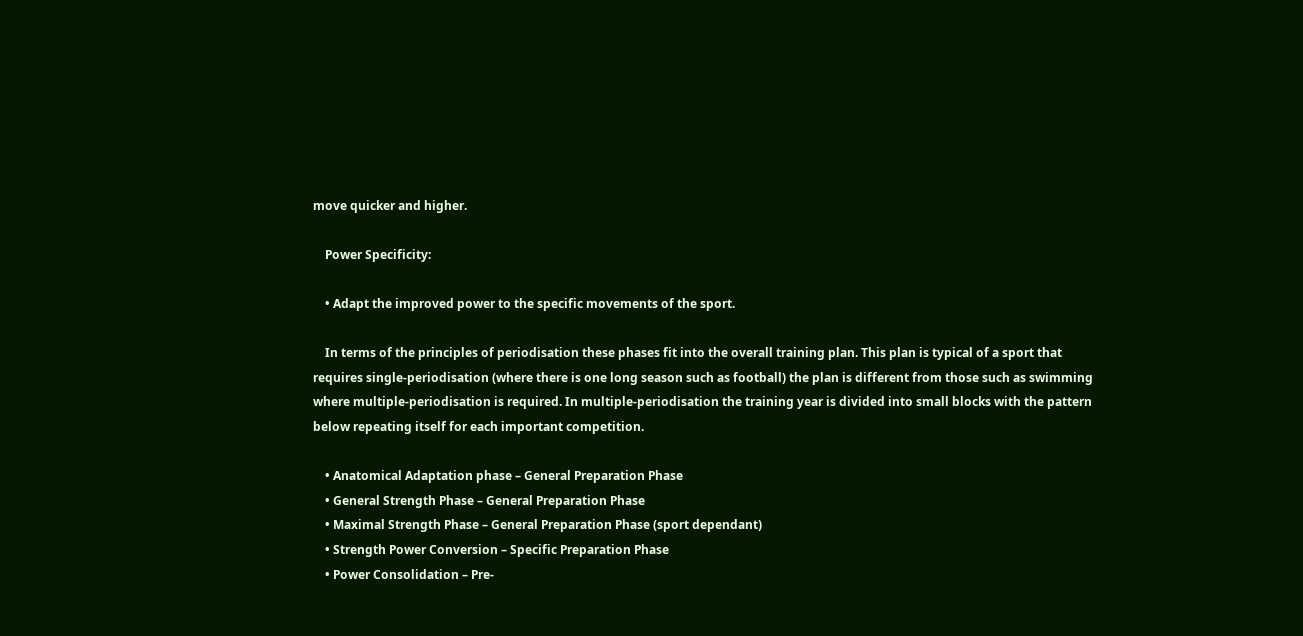move quicker and higher.

    Power Specificity:

    • Adapt the improved power to the specific movements of the sport.

    In terms of the principles of periodisation these phases fit into the overall training plan. This plan is typical of a sport that requires single-periodisation (where there is one long season such as football) the plan is different from those such as swimming where multiple-periodisation is required. In multiple-periodisation the training year is divided into small blocks with the pattern below repeating itself for each important competition.

    • Anatomical Adaptation phase – General Preparation Phase
    • General Strength Phase – General Preparation Phase
    • Maximal Strength Phase – General Preparation Phase (sport dependant)
    • Strength Power Conversion – Specific Preparation Phase
    • Power Consolidation – Pre-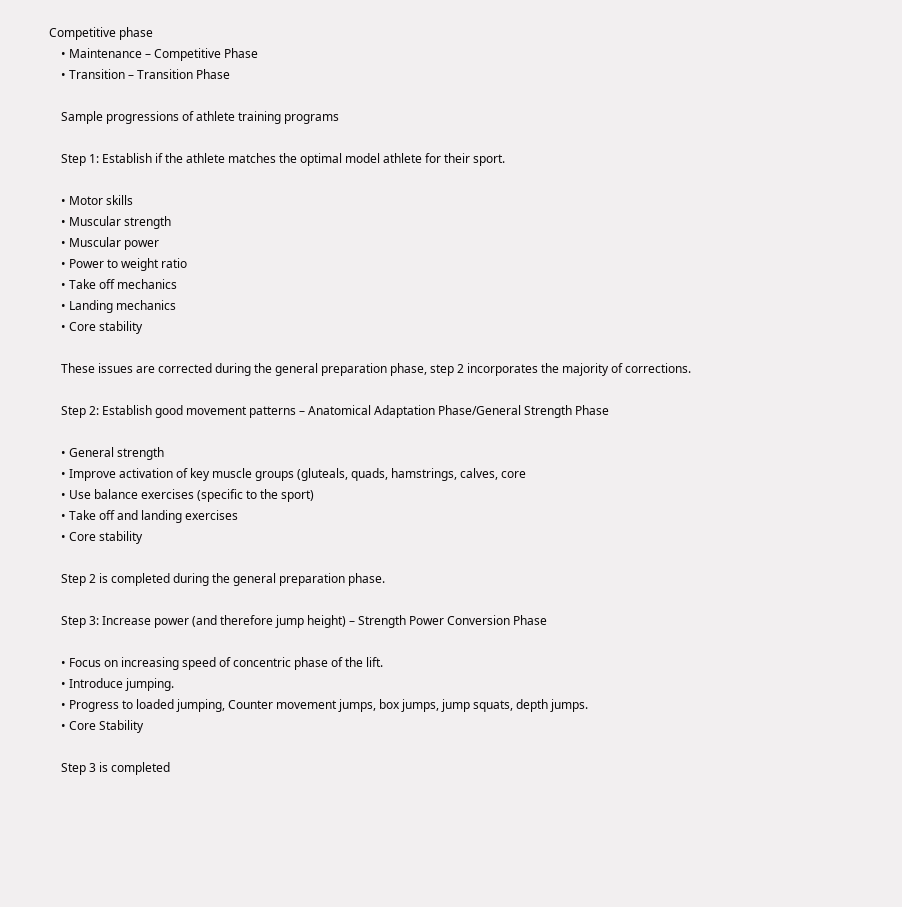Competitive phase
    • Maintenance – Competitive Phase
    • Transition – Transition Phase

    Sample progressions of athlete training programs

    Step 1: Establish if the athlete matches the optimal model athlete for their sport.

    • Motor skills
    • Muscular strength
    • Muscular power
    • Power to weight ratio
    • Take off mechanics
    • Landing mechanics
    • Core stability

    These issues are corrected during the general preparation phase, step 2 incorporates the majority of corrections.

    Step 2: Establish good movement patterns – Anatomical Adaptation Phase/General Strength Phase

    • General strength
    • Improve activation of key muscle groups (gluteals, quads, hamstrings, calves, core
    • Use balance exercises (specific to the sport)
    • Take off and landing exercises
    • Core stability

    Step 2 is completed during the general preparation phase.

    Step 3: Increase power (and therefore jump height) – Strength Power Conversion Phase

    • Focus on increasing speed of concentric phase of the lift.
    • Introduce jumping.
    • Progress to loaded jumping, Counter movement jumps, box jumps, jump squats, depth jumps.
    • Core Stability

    Step 3 is completed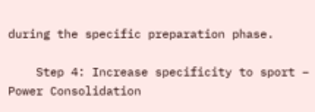during the specific preparation phase.

    Step 4: Increase specificity to sport – Power Consolidation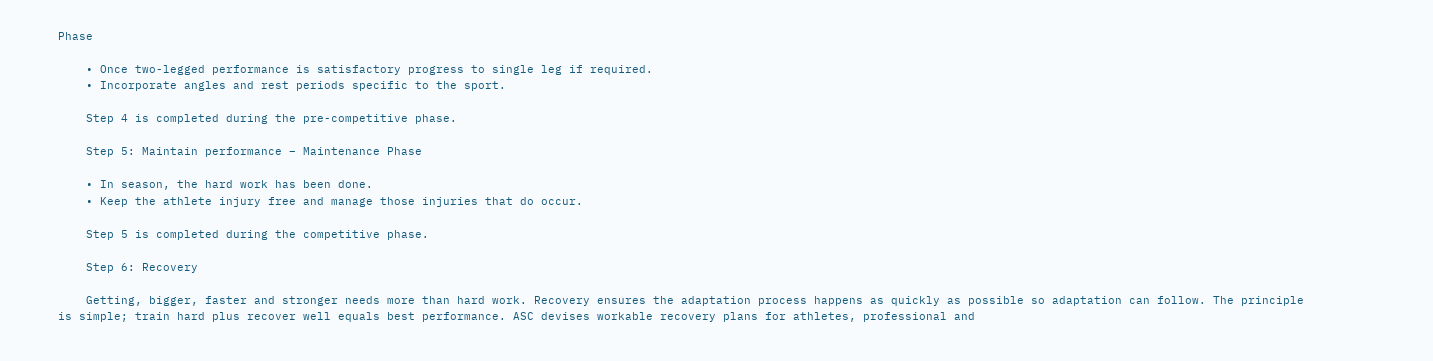Phase

    • Once two-legged performance is satisfactory progress to single leg if required.
    • Incorporate angles and rest periods specific to the sport.

    Step 4 is completed during the pre-competitive phase.

    Step 5: Maintain performance – Maintenance Phase

    • In season, the hard work has been done.
    • Keep the athlete injury free and manage those injuries that do occur.

    Step 5 is completed during the competitive phase.

    Step 6: Recovery

    Getting, bigger, faster and stronger needs more than hard work. Recovery ensures the adaptation process happens as quickly as possible so adaptation can follow. The principle is simple; train hard plus recover well equals best performance. ASC devises workable recovery plans for athletes, professional and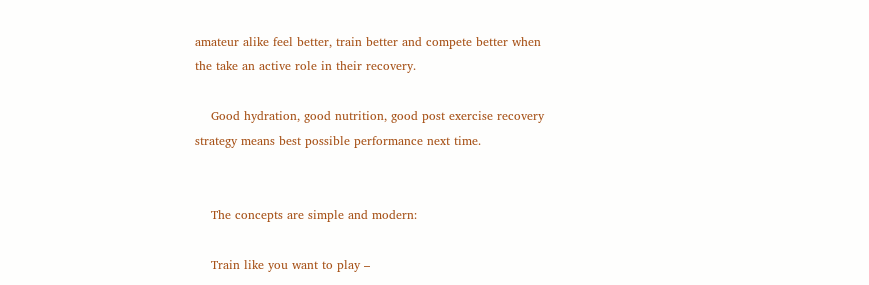amateur alike feel better, train better and compete better when the take an active role in their recovery.

    Good hydration, good nutrition, good post exercise recovery strategy means best possible performance next time.


    The concepts are simple and modern:

    Train like you want to play –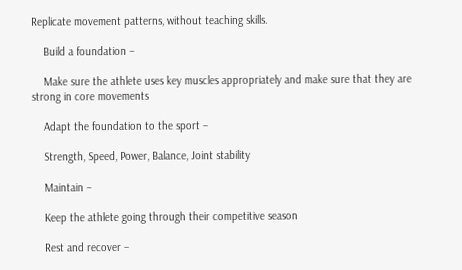Replicate movement patterns, without teaching skills.

    Build a foundation –

    Make sure the athlete uses key muscles appropriately and make sure that they are strong in core movements

    Adapt the foundation to the sport –

    Strength, Speed, Power, Balance, Joint stability

    Maintain –

    Keep the athlete going through their competitive season

    Rest and recover –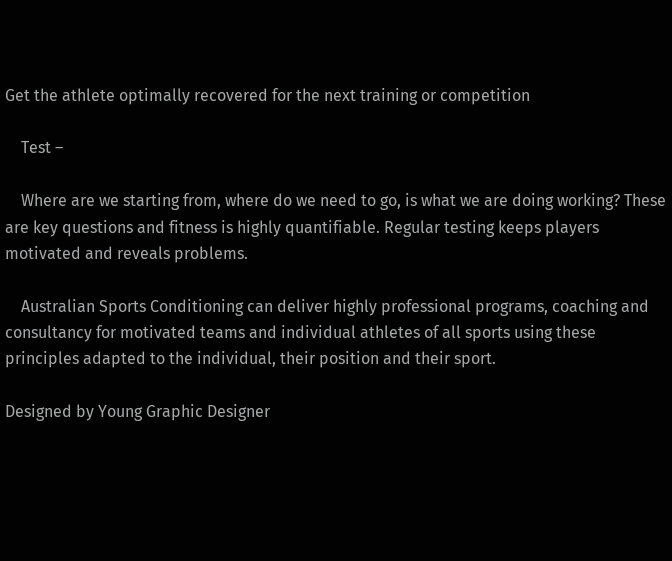Get the athlete optimally recovered for the next training or competition

    Test –

    Where are we starting from, where do we need to go, is what we are doing working? These are key questions and fitness is highly quantifiable. Regular testing keeps players motivated and reveals problems.

    Australian Sports Conditioning can deliver highly professional programs, coaching and consultancy for motivated teams and individual athletes of all sports using these principles adapted to the individual, their position and their sport.

Designed by Young Graphic Designer